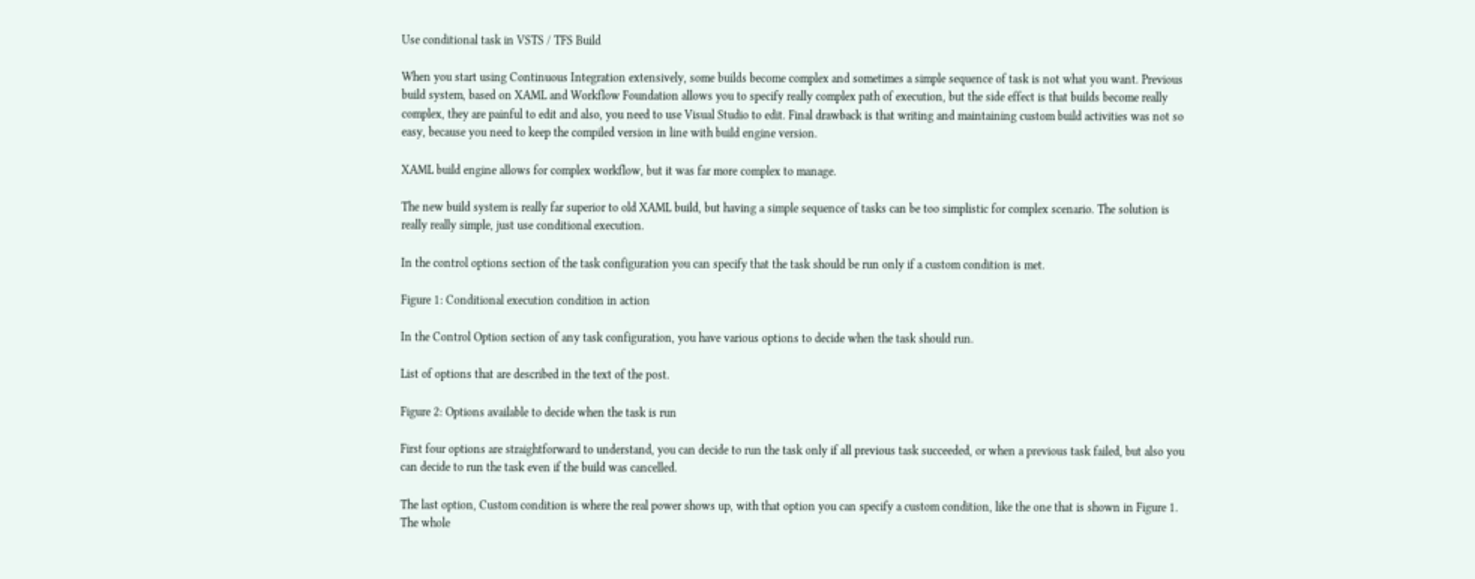Use conditional task in VSTS / TFS Build

When you start using Continuous Integration extensively, some builds become complex and sometimes a simple sequence of task is not what you want. Previous build system, based on XAML and Workflow Foundation allows you to specify really complex path of execution, but the side effect is that builds become really complex, they are painful to edit and also, you need to use Visual Studio to edit. Final drawback is that writing and maintaining custom build activities was not so easy, because you need to keep the compiled version in line with build engine version.

XAML build engine allows for complex workflow, but it was far more complex to manage.

The new build system is really far superior to old XAML build, but having a simple sequence of tasks can be too simplistic for complex scenario. The solution is really really simple, just use conditional execution.

In the control options section of the task configuration you can specify that the task should be run only if a custom condition is met.

Figure 1: Conditional execution condition in action

In the Control Option section of any task configuration, you have various options to decide when the task should run.

List of options that are described in the text of the post.

Figure 2: Options available to decide when the task is run

First four options are straightforward to understand, you can decide to run the task only if all previous task succeeded, or when a previous task failed, but also you can decide to run the task even if the build was cancelled.

The last option, Custom condition is where the real power shows up, with that option you can specify a custom condition, like the one that is shown in Figure 1. The whole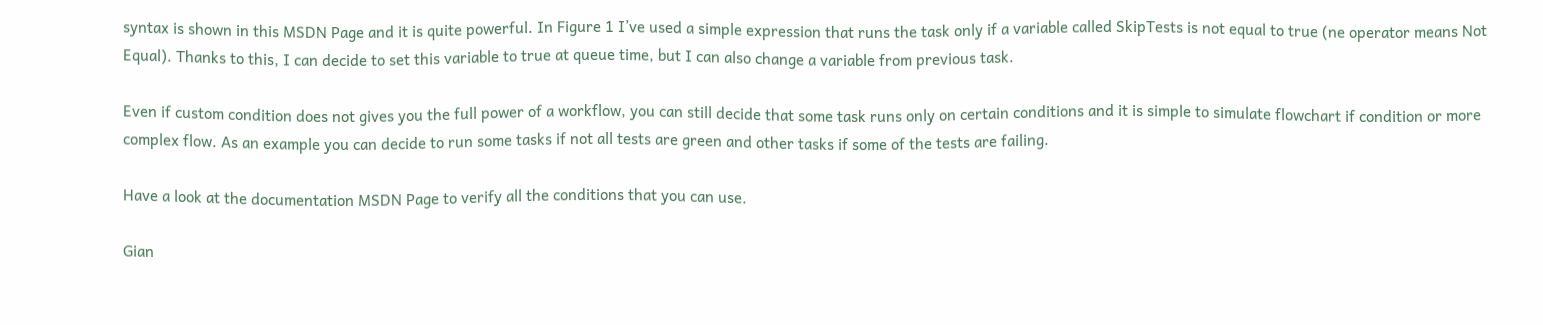syntax is shown in this MSDN Page and it is quite powerful. In Figure 1 I’ve used a simple expression that runs the task only if a variable called SkipTests is not equal to true (ne operator means Not Equal). Thanks to this, I can decide to set this variable to true at queue time, but I can also change a variable from previous task.

Even if custom condition does not gives you the full power of a workflow, you can still decide that some task runs only on certain conditions and it is simple to simulate flowchart if condition or more complex flow. As an example you can decide to run some tasks if not all tests are green and other tasks if some of the tests are failing.

Have a look at the documentation MSDN Page to verify all the conditions that you can use.

Gian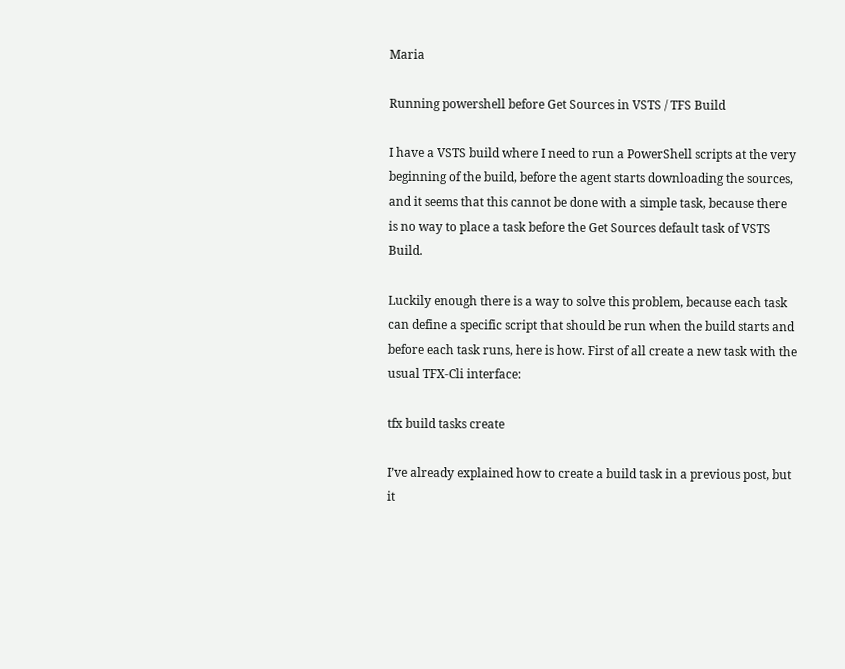Maria

Running powershell before Get Sources in VSTS / TFS Build

I have a VSTS build where I need to run a PowerShell scripts at the very beginning of the build, before the agent starts downloading the sources, and it seems that this cannot be done with a simple task, because there is no way to place a task before the Get Sources default task of VSTS Build.

Luckily enough there is a way to solve this problem, because each task can define a specific script that should be run when the build starts and before each task runs, here is how. First of all create a new task with the usual TFX-Cli interface:

tfx build tasks create

I’ve already explained how to create a build task in a previous post, but it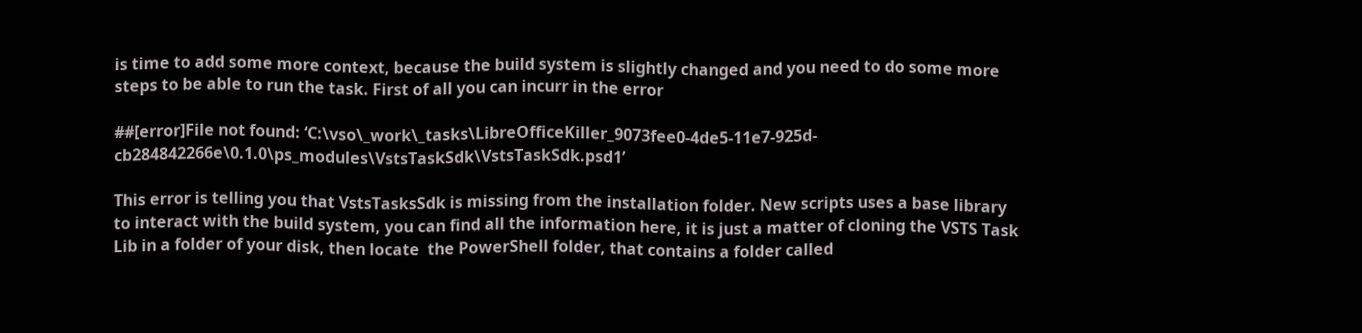is time to add some more context, because the build system is slightly changed and you need to do some more steps to be able to run the task. First of all you can incurr in the error

##[error]File not found: ‘C:\vso\_work\_tasks\LibreOfficeKiller_9073fee0-4de5-11e7-925d-cb284842266e\0.1.0\ps_modules\VstsTaskSdk\VstsTaskSdk.psd1’

This error is telling you that VstsTasksSdk is missing from the installation folder. New scripts uses a base library to interact with the build system, you can find all the information here, it is just a matter of cloning the VSTS Task Lib in a folder of your disk, then locate  the PowerShell folder, that contains a folder called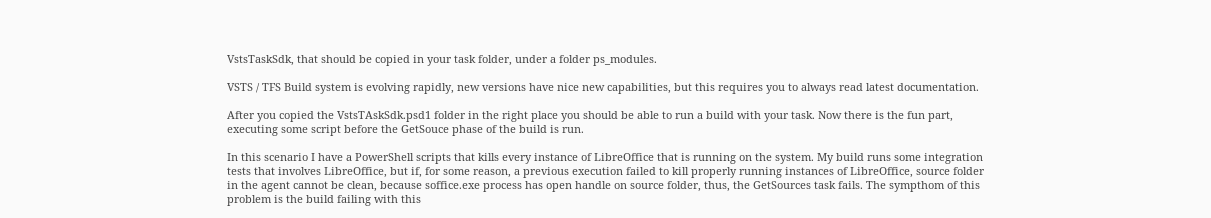VstsTaskSdk, that should be copied in your task folder, under a folder ps_modules.

VSTS / TFS Build system is evolving rapidly, new versions have nice new capabilities, but this requires you to always read latest documentation.

After you copied the VstsTAskSdk.psd1 folder in the right place you should be able to run a build with your task. Now there is the fun part, executing some script before the GetSouce phase of the build is run.

In this scenario I have a PowerShell scripts that kills every instance of LibreOffice that is running on the system. My build runs some integration tests that involves LibreOffice, but if, for some reason, a previous execution failed to kill properly running instances of LibreOffice, source folder in the agent cannot be clean, because soffice.exe process has open handle on source folder, thus, the GetSources task fails. The sympthom of this problem is the build failing with this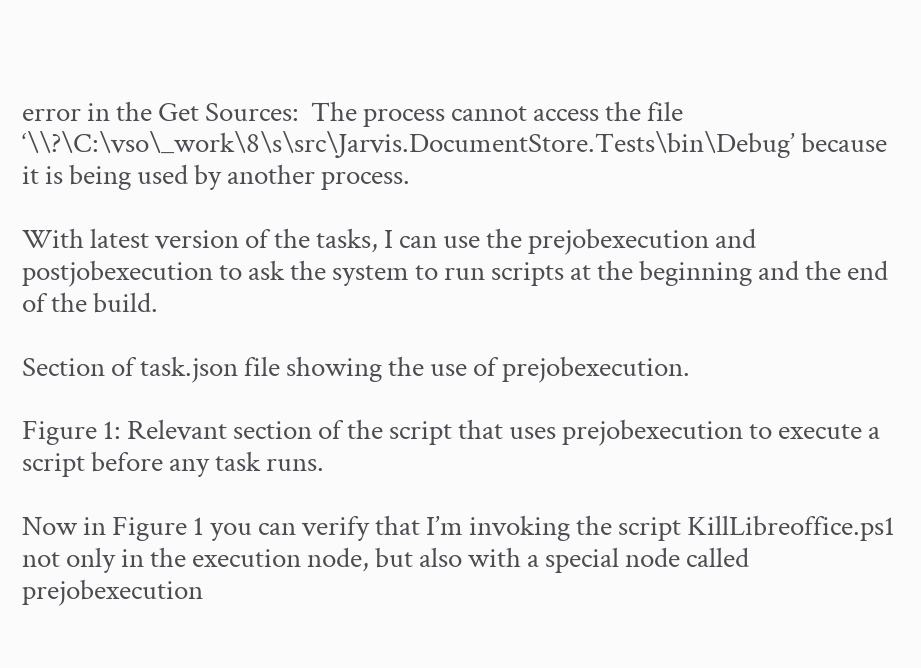error in the Get Sources:  The process cannot access the file ‘\\?\C:\vso\_work\8\s\src\Jarvis.DocumentStore.Tests\bin\Debug’ because it is being used by another process.

With latest version of the tasks, I can use the prejobexecution and postjobexecution to ask the system to run scripts at the beginning and the end of the build.

Section of task.json file showing the use of prejobexecution.

Figure 1: Relevant section of the script that uses prejobexecution to execute a script before any task runs.

Now in Figure 1 you can verify that I’m invoking the script KillLibreoffice.ps1 not only in the execution node, but also with a special node called prejobexecution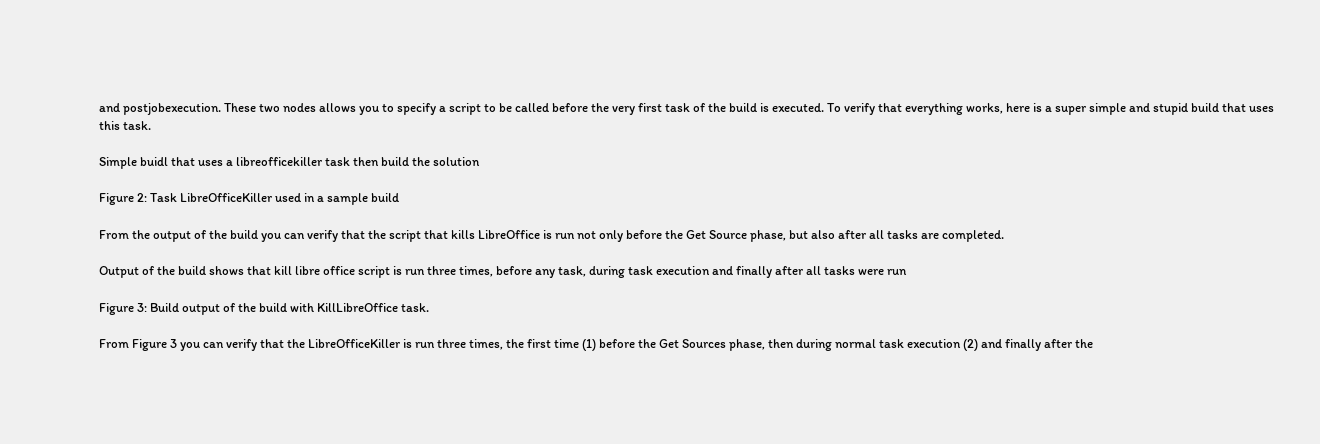and postjobexecution. These two nodes allows you to specify a script to be called before the very first task of the build is executed. To verify that everything works, here is a super simple and stupid build that uses this task.

Simple buidl that uses a libreofficekiller task then build the solution

Figure 2: Task LibreOfficeKiller used in a sample build

From the output of the build you can verify that the script that kills LibreOffice is run not only before the Get Source phase, but also after all tasks are completed.

Output of the build shows that kill libre office script is run three times, before any task, during task execution and finally after all tasks were run

Figure 3: Build output of the build with KillLibreOffice task.

From Figure 3 you can verify that the LibreOfficeKiller is run three times, the first time (1) before the Get Sources phase, then during normal task execution (2) and finally after the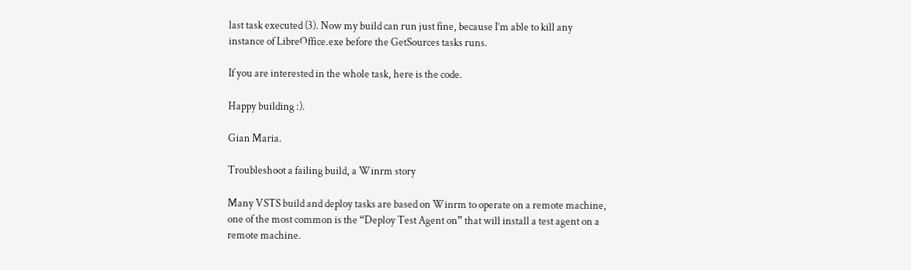last task executed (3). Now my build can run just fine, because I’m able to kill any instance of LibreOffice.exe before the GetSources tasks runs.

If you are interested in the whole task, here is the code.

Happy building :).

Gian Maria.

Troubleshoot a failing build, a Winrm story

Many VSTS build and deploy tasks are based on Winrm to operate on a remote machine, one of the most common is the “Deploy Test Agent on” that will install a test agent on a remote machine.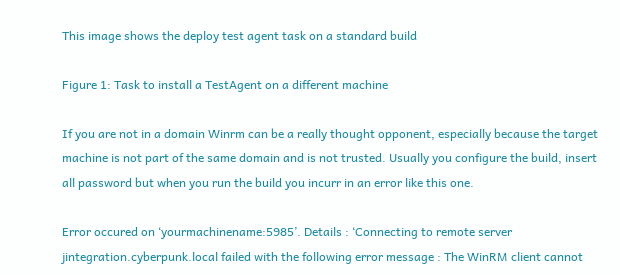This image shows the deploy test agent task on a standard build

Figure 1: Task to install a TestAgent on a different machine

If you are not in a domain Winrm can be a really thought opponent, especially because the target machine is not part of the same domain and is not trusted. Usually you configure the build, insert all password but when you run the build you incurr in an error like this one.

Error occured on ‘yourmachinename:5985’. Details : ‘Connecting to remote server jintegration.cyberpunk.local failed with the following error message : The WinRM client cannot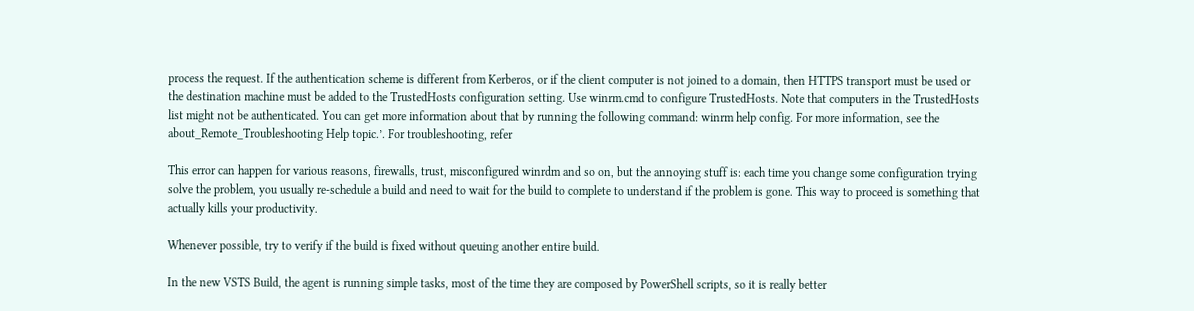process the request. If the authentication scheme is different from Kerberos, or if the client computer is not joined to a domain, then HTTPS transport must be used or the destination machine must be added to the TrustedHosts configuration setting. Use winrm.cmd to configure TrustedHosts. Note that computers in the TrustedHosts list might not be authenticated. You can get more information about that by running the following command: winrm help config. For more information, see the about_Remote_Troubleshooting Help topic.’. For troubleshooting, refer

This error can happen for various reasons, firewalls, trust, misconfigured winrdm and so on, but the annoying stuff is: each time you change some configuration trying solve the problem, you usually re-schedule a build and need to wait for the build to complete to understand if the problem is gone. This way to proceed is something that actually kills your productivity.

Whenever possible, try to verify if the build is fixed without queuing another entire build.

In the new VSTS Build, the agent is running simple tasks, most of the time they are composed by PowerShell scripts, so it is really better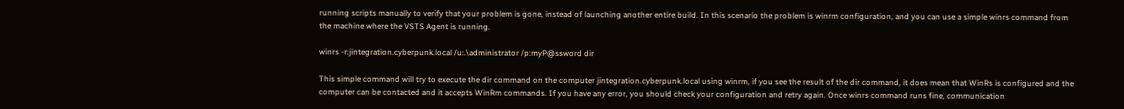running scripts manually to verify that your problem is gone, instead of launching another entire build. In this scenario the problem is winrm configuration, and you can use a simple winrs command from the machine where the VSTS Agent is running.

winrs -r:jintegration.cyberpunk.local /u:.\administrator /p:myP@ssword dir

This simple command will try to execute the dir command on the computer jintegration.cyberpunk.local using winrm, if you see the result of the dir command, it does mean that WinRs is configured and the computer can be contacted and it accepts WinRm commands. If you have any error, you should check your configuration and retry again. Once winrs command runs fine, communication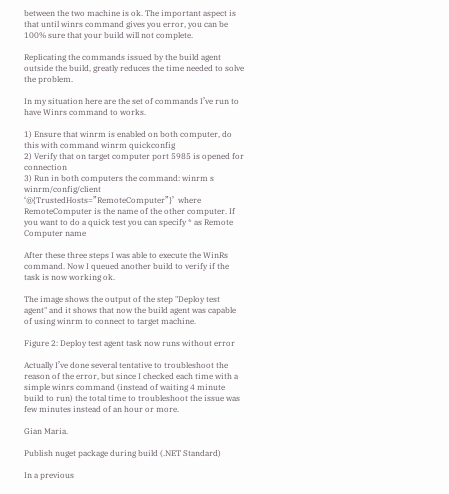between the two machine is ok. The important aspect is that until winrs command gives you error, you can be 100% sure that your build will not complete.

Replicating the commands issued by the build agent outside the build, greatly reduces the time needed to solve the problem.

In my situation here are the set of commands I’ve run to have Winrs command to works.

1) Ensure that winrm is enabled on both computer, do this with command winrm quickconfig
2) Verify that on target computer port 5985 is opened for connection
3) Run in both computers the command: winrm s winrm/config/client ‘@{TrustedHosts=”RemoteComputer”}’  where RemoteComputer is the name of the other computer. If you want to do a quick test you can specify * as Remote Computer name

After these three steps I was able to execute the WinRs command. Now I queued another build to verify if the task is now working ok.

The image shows the output of the step "Deploy test agent" and it shows that now the build agent was capable of using winrm to connect to target machine.

Figure 2: Deploy test agent task now runs without error

Actually I’ve done several tentative to troubleshoot the reason of the error, but since I checked each time with a simple winrs command (instead of waiting 4 minute build to run) the total time to troubleshoot the issue was few minutes instead of an hour or more.

Gian Maria.

Publish nuget package during build (.NET Standard)

In a previous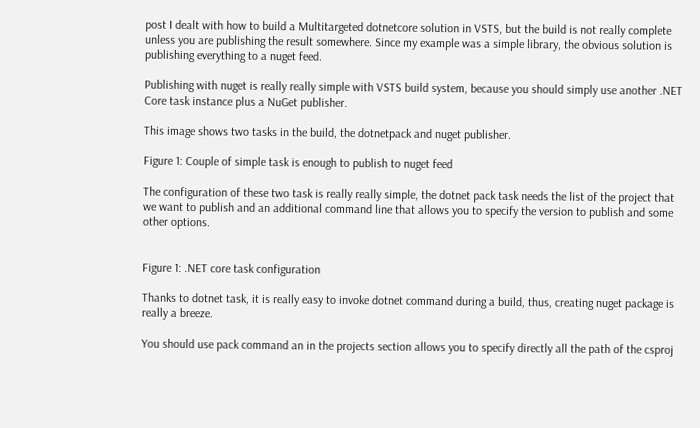post I dealt with how to build a Multitargeted dotnetcore solution in VSTS, but the build is not really complete unless you are publishing the result somewhere. Since my example was a simple library, the obvious solution is publishing everything to a nuget feed.

Publishing with nuget is really really simple with VSTS build system, because you should simply use another .NET Core task instance plus a NuGet publisher.

This image shows two tasks in the build, the dotnetpack and nuget publisher.

Figure 1: Couple of simple task is enough to publish to nuget feed

The configuration of these two task is really really simple, the dotnet pack task needs the list of the project that we want to publish and an additional command line that allows you to specify the version to publish and some other options.


Figure 1: .NET core task configuration

Thanks to dotnet task, it is really easy to invoke dotnet command during a build, thus, creating nuget package is really a breeze.

You should use pack command an in the projects section allows you to specify directly all the path of the csproj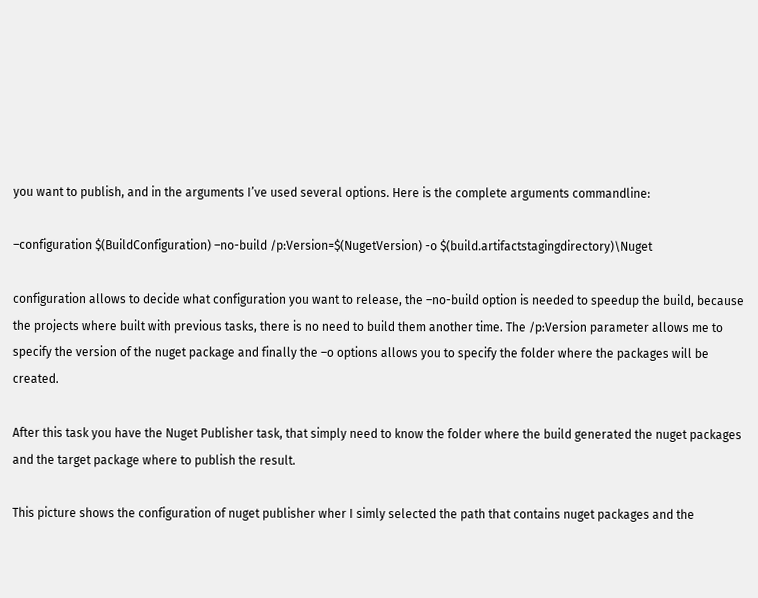you want to publish, and in the arguments I’ve used several options. Here is the complete arguments commandline:

–configuration $(BuildConfiguration) –no-build /p:Version=$(NugetVersion) -o $(build.artifactstagingdirectory)\Nuget

configuration allows to decide what configuration you want to release, the –no-build option is needed to speedup the build, because the projects where built with previous tasks, there is no need to build them another time. The /p:Version parameter allows me to specify the version of the nuget package and finally the –o options allows you to specify the folder where the packages will be created.

After this task you have the Nuget Publisher task, that simply need to know the folder where the build generated the nuget packages and the target package where to publish the result.

This picture shows the configuration of nuget publisher wher I simly selected the path that contains nuget packages and the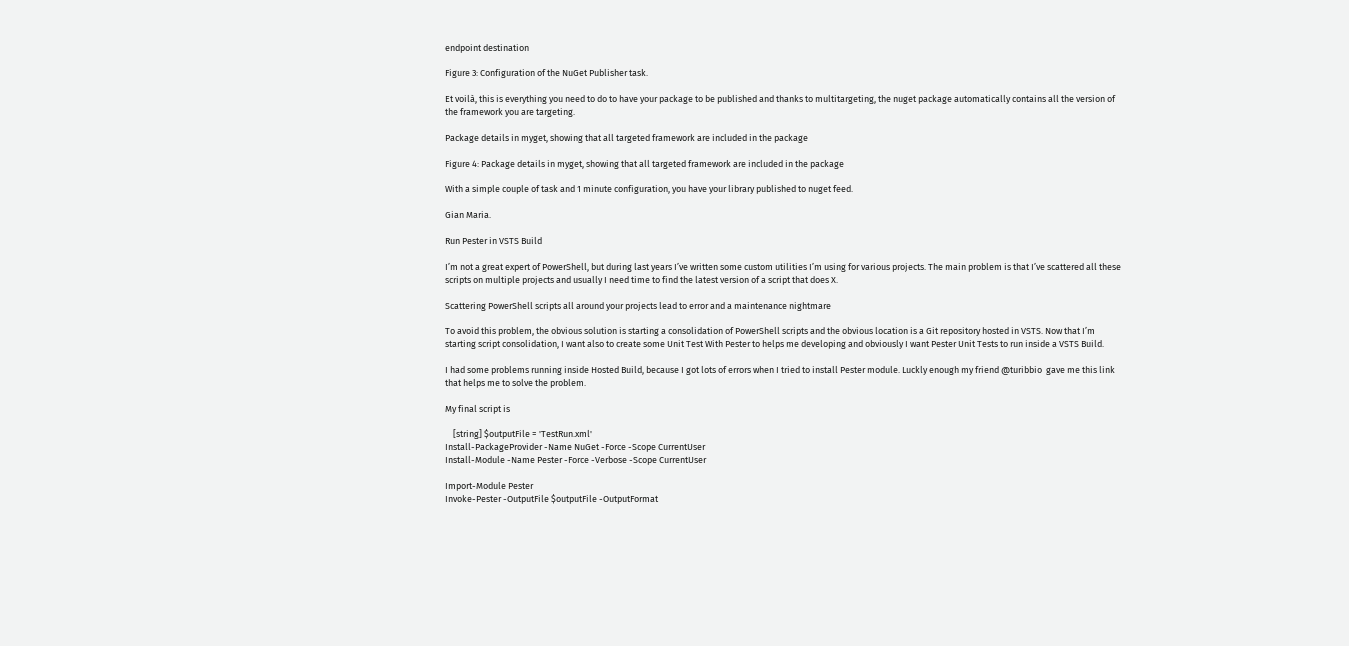endpoint destination

Figure 3: Configuration of the NuGet Publisher task.

Et voilà, this is everything you need to do to have your package to be published and thanks to multitargeting, the nuget package automatically contains all the version of the framework you are targeting.

Package details in myget, showing that all targeted framework are included in the package

Figure 4: Package details in myget, showing that all targeted framework are included in the package

With a simple couple of task and 1 minute configuration, you have your library published to nuget feed.

Gian Maria.

Run Pester in VSTS Build

I’m not a great expert of PowerShell, but during last years I’ve written some custom utilities I’m using for various projects. The main problem is that I’ve scattered all these scripts on multiple projects and usually I need time to find the latest version of a script that does X.

Scattering PowerShell scripts all around your projects lead to error and a maintenance nightmare

To avoid this problem, the obvious solution is starting a consolidation of PowerShell scripts and the obvious location is a Git repository hosted in VSTS. Now that I’m starting script consolidation, I want also to create some Unit Test With Pester to helps me developing and obviously I want Pester Unit Tests to run inside a VSTS Build.

I had some problems running inside Hosted Build, because I got lots of errors when I tried to install Pester module. Luckly enough my friend @turibbio  gave me this link that helps me to solve the problem.

My final script is

    [string] $outputFile = 'TestRun.xml'
Install-PackageProvider -Name NuGet -Force -Scope CurrentUser
Install-Module -Name Pester -Force -Verbose -Scope CurrentUser

Import-Module Pester
Invoke-Pester -OutputFile $outputFile -OutputFormat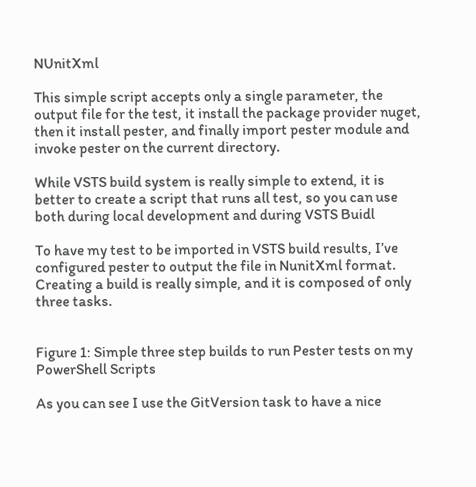NUnitXml

This simple script accepts only a single parameter, the output file for the test, it install the package provider nuget, then it install pester, and finally import pester module and invoke pester on the current directory.

While VSTS build system is really simple to extend, it is better to create a script that runs all test, so you can use both during local development and during VSTS Buidl

To have my test to be imported in VSTS build results, I’ve configured pester to output the file in NunitXml format. Creating a build is really simple, and it is composed of only three tasks.


Figure 1: Simple three step builds to run Pester tests on my PowerShell Scripts

As you can see I use the GitVersion task to have a nice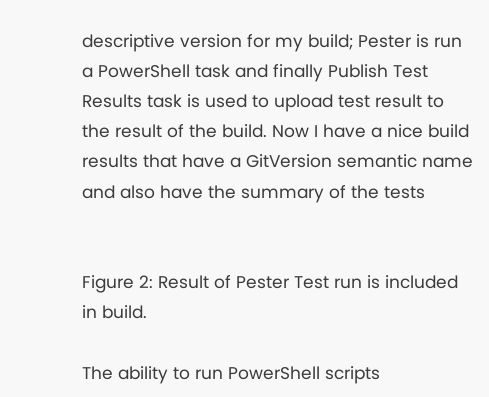descriptive version for my build; Pester is run a PowerShell task and finally Publish Test Results task is used to upload test result to the result of the build. Now I have a nice build results that have a GitVersion semantic name and also have the summary of the tests


Figure 2: Result of Pester Test run is included in build.

The ability to run PowerShell scripts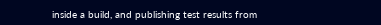inside a build, and publishing test results from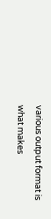various output format is what makes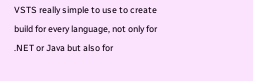VSTS really simple to use to create build for every language, not only for .NET or Java but also for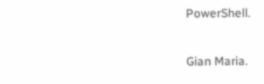PowerShell.

Gian Maria.